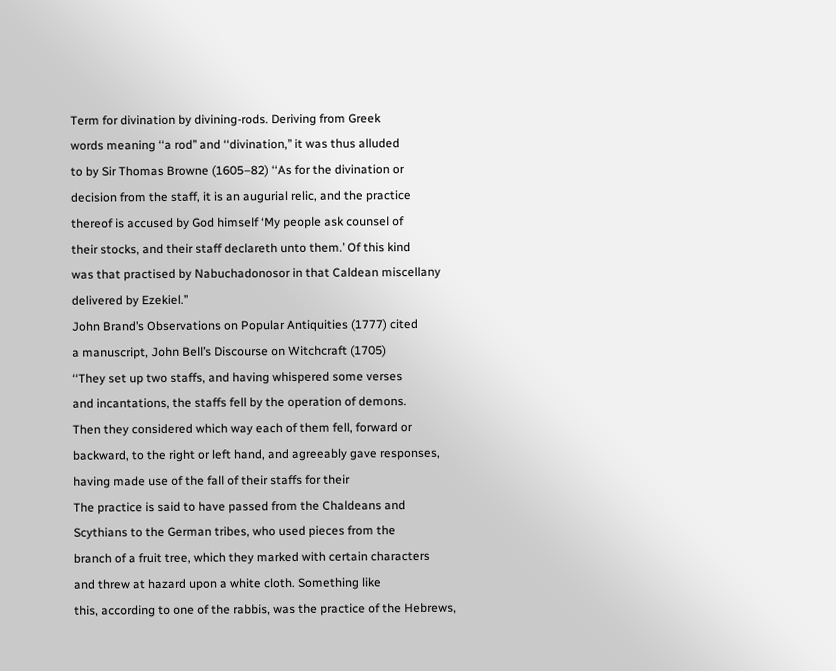Term for divination by divining-rods. Deriving from Greek
words meaning ‘‘a rod’’ and ‘‘divination,’’ it was thus alluded
to by Sir Thomas Browne (1605–82) ‘‘As for the divination or
decision from the staff, it is an augurial relic, and the practice
thereof is accused by God himself ‘My people ask counsel of
their stocks, and their staff declareth unto them.’ Of this kind
was that practised by Nabuchadonosor in that Caldean miscellany
delivered by Ezekiel.’’
John Brand’s Observations on Popular Antiquities (1777) cited
a manuscript, John Bell’s Discourse on Witchcraft (1705)
‘‘They set up two staffs, and having whispered some verses
and incantations, the staffs fell by the operation of demons.
Then they considered which way each of them fell, forward or
backward, to the right or left hand, and agreeably gave responses,
having made use of the fall of their staffs for their
The practice is said to have passed from the Chaldeans and
Scythians to the German tribes, who used pieces from the
branch of a fruit tree, which they marked with certain characters
and threw at hazard upon a white cloth. Something like
this, according to one of the rabbis, was the practice of the Hebrews,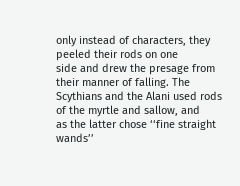only instead of characters, they peeled their rods on one
side and drew the presage from their manner of falling. The
Scythians and the Alani used rods of the myrtle and sallow, and
as the latter chose ‘‘fine straight wands’’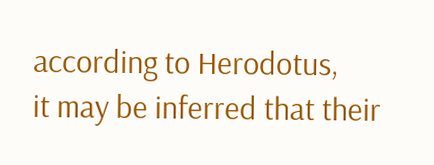according to Herodotus,
it may be inferred that their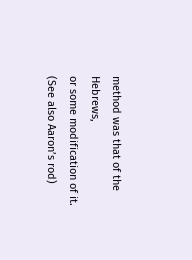method was that of the Hebrews,
or some modification of it. (See also Aaron’s rod)